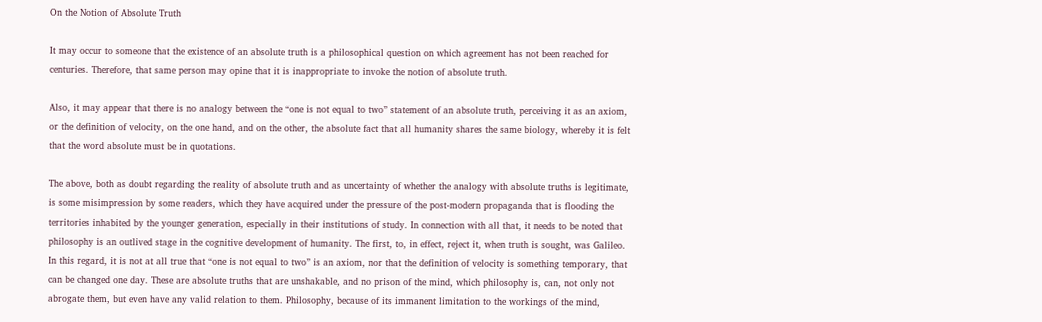On the Notion of Absolute Truth

It may occur to someone that the existence of an absolute truth is a philosophical question on which agreement has not been reached for centuries. Therefore, that same person may opine that it is inappropriate to invoke the notion of absolute truth.

Also, it may appear that there is no analogy between the “one is not equal to two” statement of an absolute truth, perceiving it as an axiom, or the definition of velocity, on the one hand, and on the other, the absolute fact that all humanity shares the same biology, whereby it is felt that the word absolute must be in quotations.

The above, both as doubt regarding the reality of absolute truth and as uncertainty of whether the analogy with absolute truths is legitimate, is some misimpression by some readers, which they have acquired under the pressure of the post-modern propaganda that is flooding the territories inhabited by the younger generation, especially in their institutions of study. In connection with all that, it needs to be noted that philosophy is an outlived stage in the cognitive development of humanity. The first, to, in effect, reject it, when truth is sought, was Galileo. In this regard, it is not at all true that “one is not equal to two” is an axiom, nor that the definition of velocity is something temporary, that can be changed one day. These are absolute truths that are unshakable, and no prison of the mind, which philosophy is, can, not only not abrogate them, but even have any valid relation to them. Philosophy, because of its immanent limitation to the workings of the mind,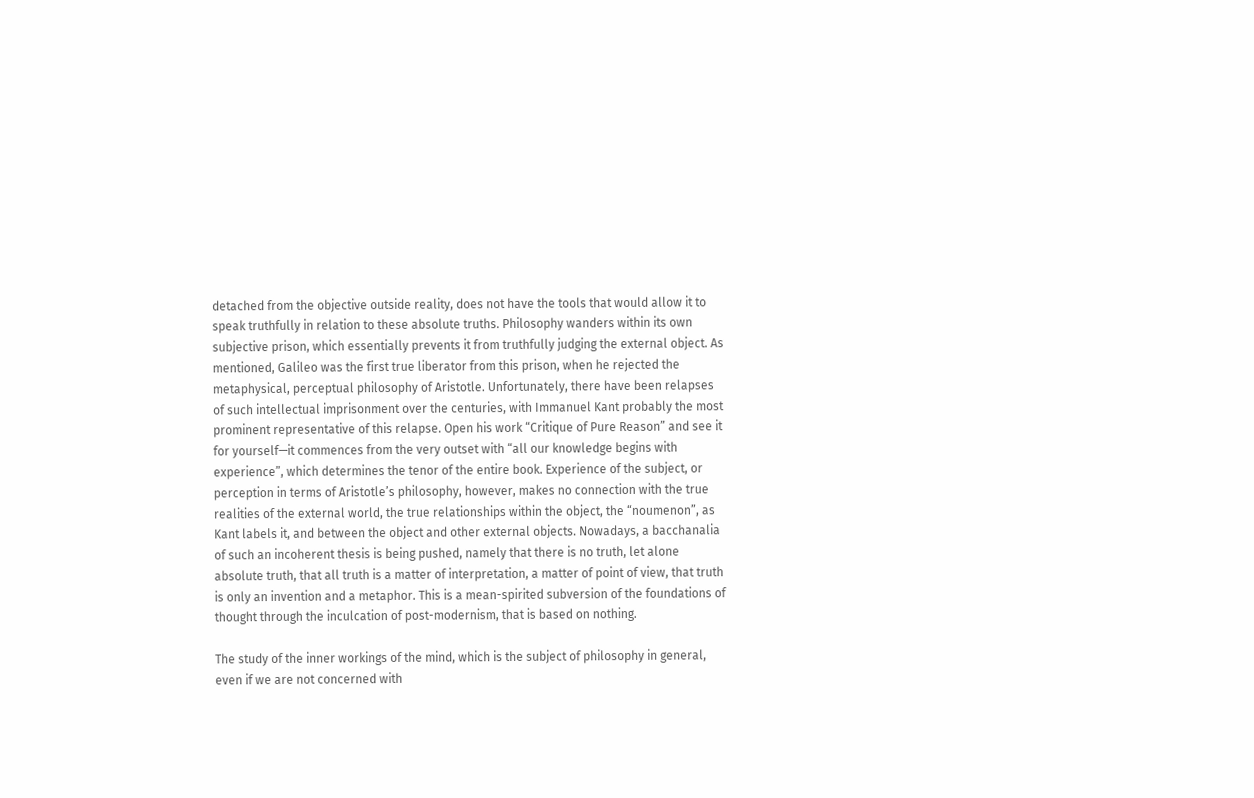detached from the objective outside reality, does not have the tools that would allow it to speak truthfully in relation to these absolute truths. Philosophy wanders within its own subjective prison, which essentially prevents it from truthfully judging the external object. As mentioned, Galileo was the first true liberator from this prison, when he rejected the metaphysical, perceptual philosophy of Aristotle. Unfortunately, there have been relapses of such intellectual imprisonment over the centuries, with Immanuel Kant probably the most prominent representative of this relapse. Open his work “Critique of Pure Reason” and see it for yourself—it commences from the very outset with “all our knowledge begins with experience”, which determines the tenor of the entire book. Experience of the subject, or perception in terms of Aristotle’s philosophy, however, makes no connection with the true realities of the external world, the true relationships within the object, the “noumenon”, as Kant labels it, and between the object and other external objects. Nowadays, a bacchanalia of such an incoherent thesis is being pushed, namely that there is no truth, let alone absolute truth, that all truth is a matter of interpretation, a matter of point of view, that truth is only an invention and a metaphor. This is a mean-spirited subversion of the foundations of thought through the inculcation of post-modernism, that is based on nothing.

The study of the inner workings of the mind, which is the subject of philosophy in general, even if we are not concerned with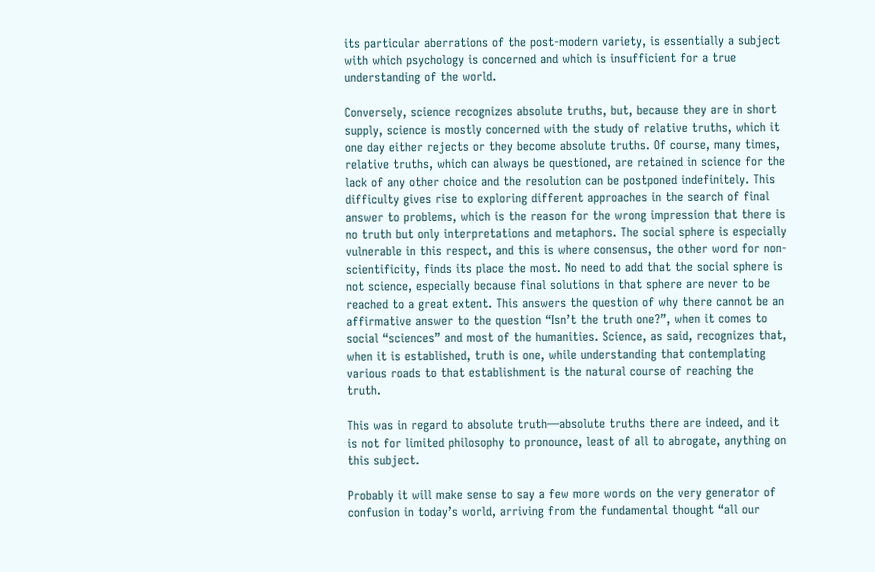its particular aberrations of the post-modern variety, is essentially a subject with which psychology is concerned and which is insufficient for a true understanding of the world.

Conversely, science recognizes absolute truths, but, because they are in short supply, science is mostly concerned with the study of relative truths, which it one day either rejects or they become absolute truths. Of course, many times, relative truths, which can always be questioned, are retained in science for the lack of any other choice and the resolution can be postponed indefinitely. This difficulty gives rise to exploring different approaches in the search of final answer to problems, which is the reason for the wrong impression that there is no truth but only interpretations and metaphors. The social sphere is especially vulnerable in this respect, and this is where consensus, the other word for non-scientificity, finds its place the most. No need to add that the social sphere is not science, especially because final solutions in that sphere are never to be reached to a great extent. This answers the question of why there cannot be an affirmative answer to the question “Isn’t the truth one?”, when it comes to social “sciences” and most of the humanities. Science, as said, recognizes that, when it is established, truth is one, while understanding that contemplating various roads to that establishment is the natural course of reaching the truth.

This was in regard to absolute truth—absolute truths there are indeed, and it is not for limited philosophy to pronounce, least of all to abrogate, anything on this subject.

Probably it will make sense to say a few more words on the very generator of confusion in today’s world, arriving from the fundamental thought “all our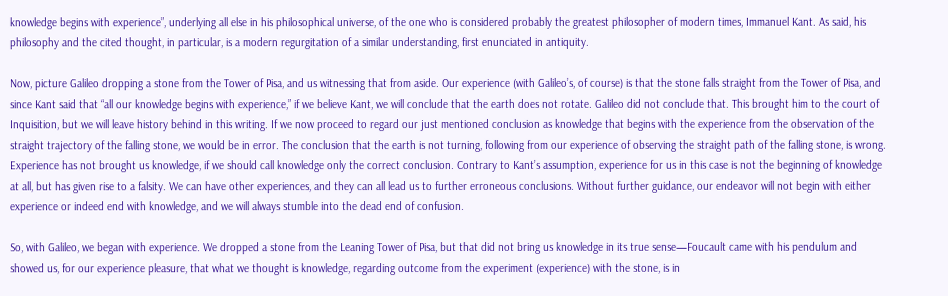knowledge begins with experience”, underlying all else in his philosophical universe, of the one who is considered probably the greatest philosopher of modern times, Immanuel Kant. As said, his philosophy and the cited thought, in particular, is a modern regurgitation of a similar understanding, first enunciated in antiquity.

Now, picture Galileo dropping a stone from the Tower of Pisa, and us witnessing that from aside. Our experience (with Galileo’s, of course) is that the stone falls straight from the Tower of Pisa, and since Kant said that “all our knowledge begins with experience,” if we believe Kant, we will conclude that the earth does not rotate. Galileo did not conclude that. This brought him to the court of Inquisition, but we will leave history behind in this writing. If we now proceed to regard our just mentioned conclusion as knowledge that begins with the experience from the observation of the straight trajectory of the falling stone, we would be in error. The conclusion that the earth is not turning, following from our experience of observing the straight path of the falling stone, is wrong. Experience has not brought us knowledge, if we should call knowledge only the correct conclusion. Contrary to Kant’s assumption, experience for us in this case is not the beginning of knowledge at all, but has given rise to a falsity. We can have other experiences, and they can all lead us to further erroneous conclusions. Without further guidance, our endeavor will not begin with either experience or indeed end with knowledge, and we will always stumble into the dead end of confusion.

So, with Galileo, we began with experience. We dropped a stone from the Leaning Tower of Pisa, but that did not bring us knowledge in its true sense—Foucault came with his pendulum and showed us, for our experience pleasure, that what we thought is knowledge, regarding outcome from the experiment (experience) with the stone, is in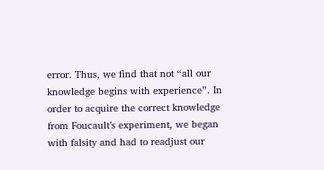error. Thus, we find that not “all our knowledge begins with experience”. In order to acquire the correct knowledge from Foucault’s experiment, we began with falsity and had to readjust our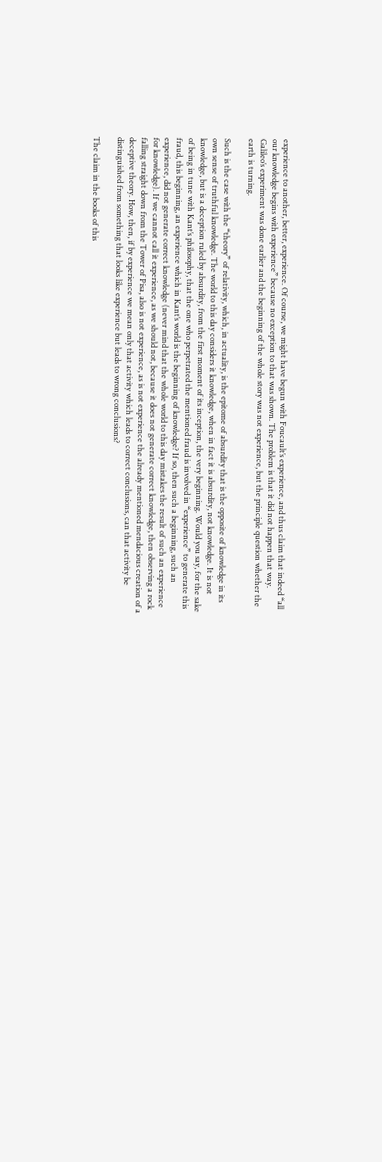experience to another, better, experience. Of course, we might have begun with Foucault’s experience, and thus claim that indeed “all our knowledge begins with experience” because no exception to that was shown. The problem is that it did not happen that way. Galileo’s experiment was done earlier and the beginning of the whole story was not experience, but the principle question whether the earth is turning.

Such is the case with the “theory” of relativity, which, in actuality, is the epitome of absurdity that is the opposite of knowledge in its own sense of truthful knowledge. The world to this day considers it knowledge, when in fact it is absurdity, not knowledge. It is not knowledge, but is a deception ruled by absurdity, from the first moment of its inception, the very beginning. Would you say, for the sake of being in tune with Kant’s philosophy, that the one who perpetrated the mentioned fraud is involved in “experience” to generate this fraud, this beginning, an experience which in Kant’s world is the beginning of knowledge? If so, then such a beginning, such an experience, did not generate correct knowledge (never mind that the whole world to this day mistakes the result of such an experience for knowledge). If we cannot call it experience, as we should not, because it does not generate correct knowledge, then observing a rock falling straight down from the Tower of Pisa, also is not experience, as is not experience the already mentioned mendacious creation of a deceptive theory. How, then, if by experience we mean only that activity which leads to correct conclusions, can that activity be distinguished from something that looks like experience but leads to wrong conclusions?

The claim in the books of this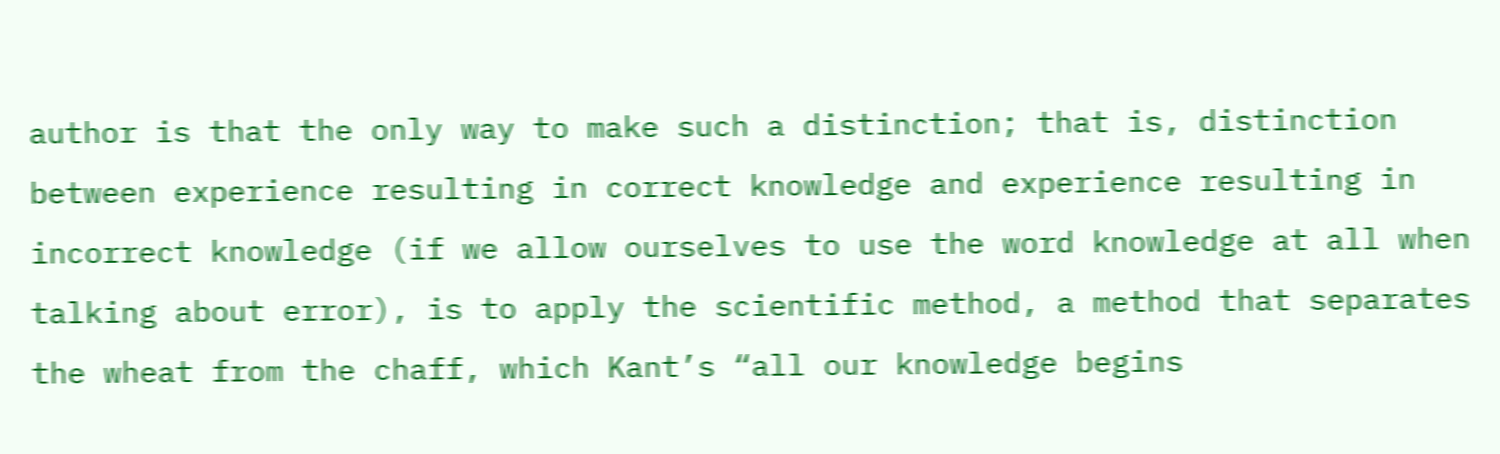author is that the only way to make such a distinction; that is, distinction between experience resulting in correct knowledge and experience resulting in incorrect knowledge (if we allow ourselves to use the word knowledge at all when talking about error), is to apply the scientific method, a method that separates the wheat from the chaff, which Kant’s “all our knowledge begins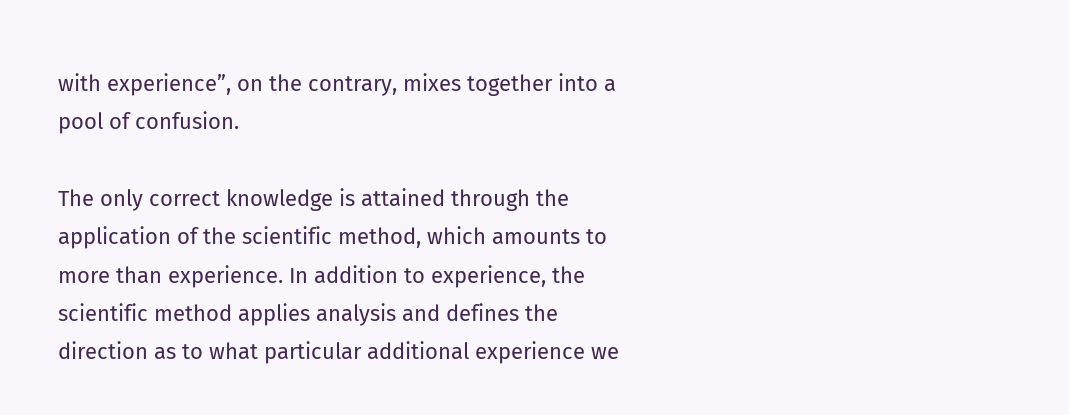with experience”, on the contrary, mixes together into a pool of confusion.

The only correct knowledge is attained through the application of the scientific method, which amounts to more than experience. In addition to experience, the scientific method applies analysis and defines the direction as to what particular additional experience we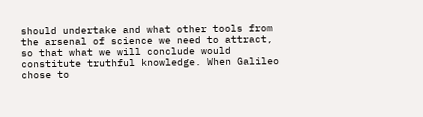should undertake and what other tools from the arsenal of science we need to attract, so that what we will conclude would constitute truthful knowledge. When Galileo chose to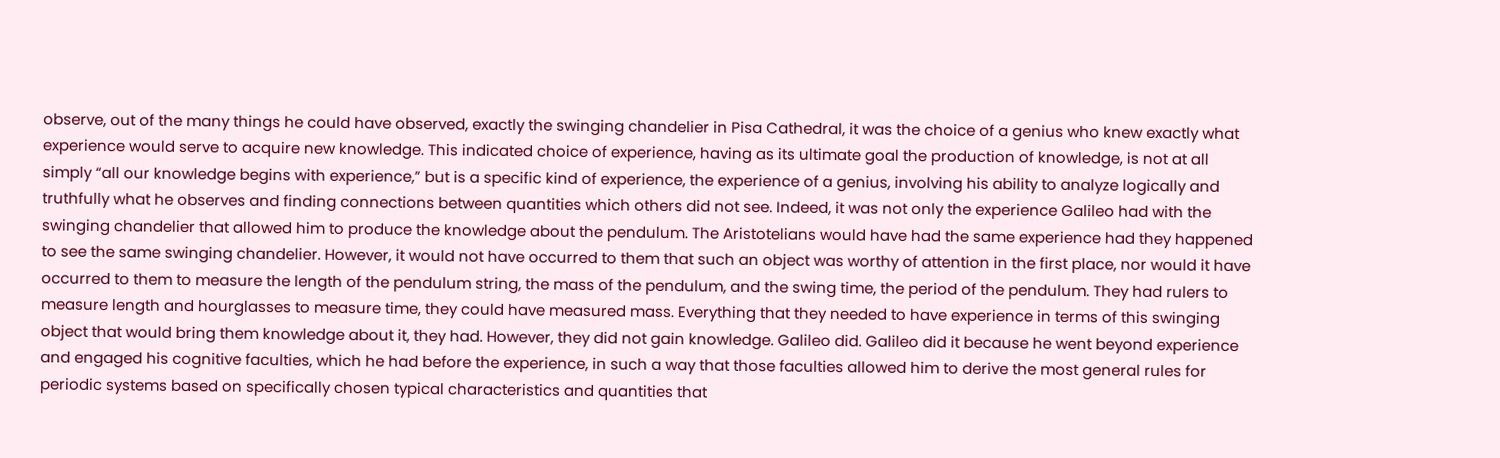observe, out of the many things he could have observed, exactly the swinging chandelier in Pisa Cathedral, it was the choice of a genius who knew exactly what experience would serve to acquire new knowledge. This indicated choice of experience, having as its ultimate goal the production of knowledge, is not at all simply “all our knowledge begins with experience,” but is a specific kind of experience, the experience of a genius, involving his ability to analyze logically and truthfully what he observes and finding connections between quantities which others did not see. Indeed, it was not only the experience Galileo had with the swinging chandelier that allowed him to produce the knowledge about the pendulum. The Aristotelians would have had the same experience had they happened to see the same swinging chandelier. However, it would not have occurred to them that such an object was worthy of attention in the first place, nor would it have occurred to them to measure the length of the pendulum string, the mass of the pendulum, and the swing time, the period of the pendulum. They had rulers to measure length and hourglasses to measure time, they could have measured mass. Everything that they needed to have experience in terms of this swinging object that would bring them knowledge about it, they had. However, they did not gain knowledge. Galileo did. Galileo did it because he went beyond experience and engaged his cognitive faculties, which he had before the experience, in such a way that those faculties allowed him to derive the most general rules for periodic systems based on specifically chosen typical characteristics and quantities that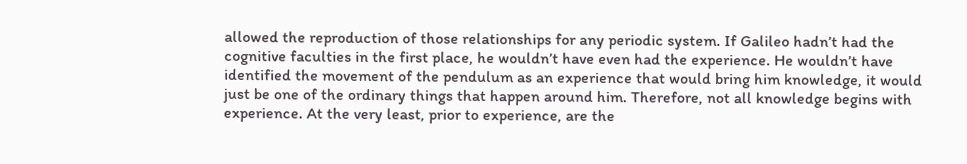allowed the reproduction of those relationships for any periodic system. If Galileo hadn’t had the cognitive faculties in the first place, he wouldn’t have even had the experience. He wouldn’t have identified the movement of the pendulum as an experience that would bring him knowledge, it would just be one of the ordinary things that happen around him. Therefore, not all knowledge begins with experience. At the very least, prior to experience, are the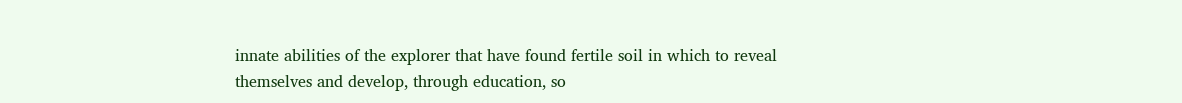innate abilities of the explorer that have found fertile soil in which to reveal themselves and develop, through education, so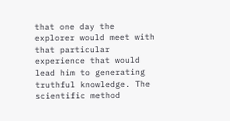that one day the explorer would meet with that particular experience that would lead him to generating truthful knowledge. The scientific method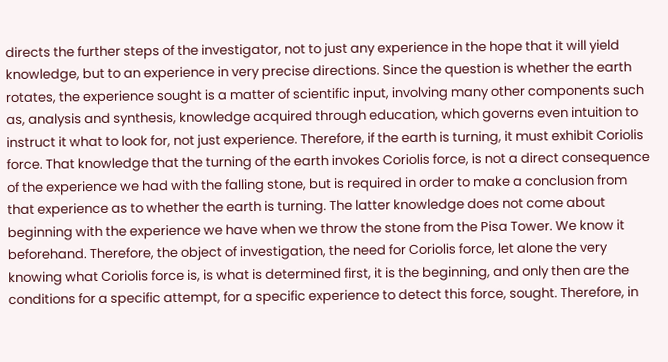directs the further steps of the investigator, not to just any experience in the hope that it will yield knowledge, but to an experience in very precise directions. Since the question is whether the earth rotates, the experience sought is a matter of scientific input, involving many other components such as, analysis and synthesis, knowledge acquired through education, which governs even intuition to instruct it what to look for, not just experience. Therefore, if the earth is turning, it must exhibit Coriolis force. That knowledge that the turning of the earth invokes Coriolis force, is not a direct consequence of the experience we had with the falling stone, but is required in order to make a conclusion from that experience as to whether the earth is turning. The latter knowledge does not come about beginning with the experience we have when we throw the stone from the Pisa Tower. We know it beforehand. Therefore, the object of investigation, the need for Coriolis force, let alone the very knowing what Coriolis force is, is what is determined first, it is the beginning, and only then are the conditions for a specific attempt, for a specific experience to detect this force, sought. Therefore, in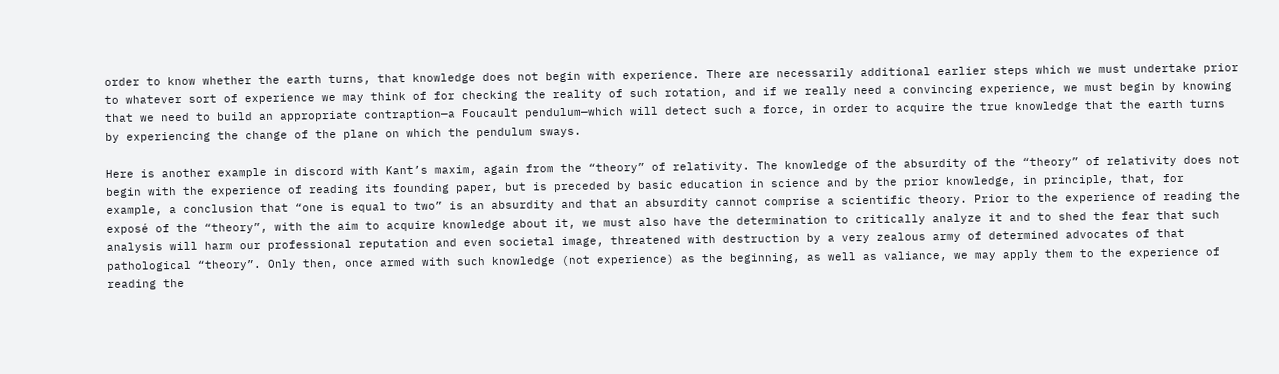order to know whether the earth turns, that knowledge does not begin with experience. There are necessarily additional earlier steps which we must undertake prior to whatever sort of experience we may think of for checking the reality of such rotation, and if we really need a convincing experience, we must begin by knowing that we need to build an appropriate contraption—a Foucault pendulum—which will detect such a force, in order to acquire the true knowledge that the earth turns by experiencing the change of the plane on which the pendulum sways.

Here is another example in discord with Kant’s maxim, again from the “theory” of relativity. The knowledge of the absurdity of the “theory” of relativity does not begin with the experience of reading its founding paper, but is preceded by basic education in science and by the prior knowledge, in principle, that, for example, a conclusion that “one is equal to two” is an absurdity and that an absurdity cannot comprise a scientific theory. Prior to the experience of reading the exposé of the “theory”, with the aim to acquire knowledge about it, we must also have the determination to critically analyze it and to shed the fear that such analysis will harm our professional reputation and even societal image, threatened with destruction by a very zealous army of determined advocates of that pathological “theory”. Only then, once armed with such knowledge (not experience) as the beginning, as well as valiance, we may apply them to the experience of reading the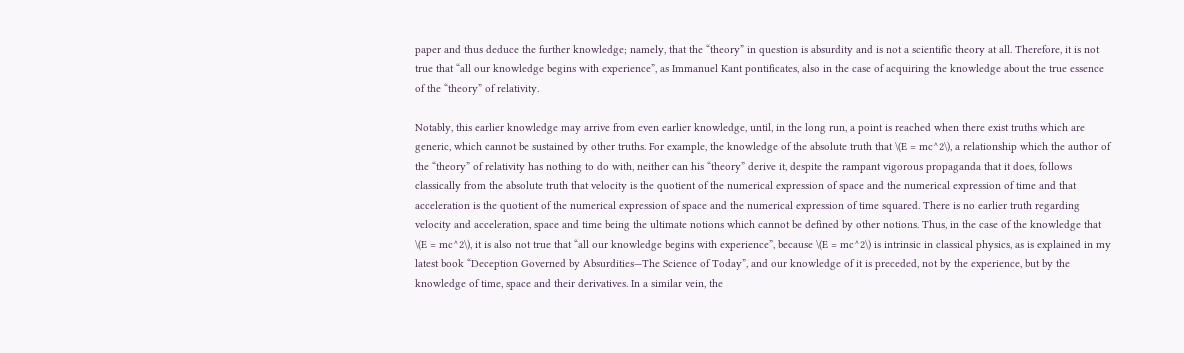paper and thus deduce the further knowledge; namely, that the “theory” in question is absurdity and is not a scientific theory at all. Therefore, it is not true that “all our knowledge begins with experience”, as Immanuel Kant pontificates, also in the case of acquiring the knowledge about the true essence of the “theory” of relativity.

Notably, this earlier knowledge may arrive from even earlier knowledge, until, in the long run, a point is reached when there exist truths which are generic, which cannot be sustained by other truths. For example, the knowledge of the absolute truth that \(E = mc^2\), a relationship which the author of the “theory” of relativity has nothing to do with, neither can his “theory” derive it, despite the rampant vigorous propaganda that it does, follows classically from the absolute truth that velocity is the quotient of the numerical expression of space and the numerical expression of time and that acceleration is the quotient of the numerical expression of space and the numerical expression of time squared. There is no earlier truth regarding velocity and acceleration, space and time being the ultimate notions which cannot be defined by other notions. Thus, in the case of the knowledge that \(E = mc^2\), it is also not true that “all our knowledge begins with experience”, because \(E = mc^2\) is intrinsic in classical physics, as is explained in my latest book “Deception Governed by Absurdities—The Science of Today”, and our knowledge of it is preceded, not by the experience, but by the knowledge of time, space and their derivatives. In a similar vein, the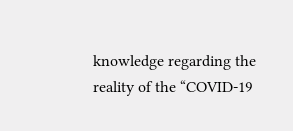knowledge regarding the reality of the “COVID-19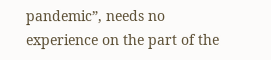pandemic”, needs no experience on the part of the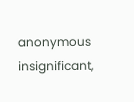anonymous insignificant,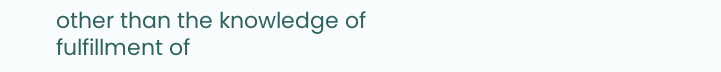other than the knowledge of fulfillment of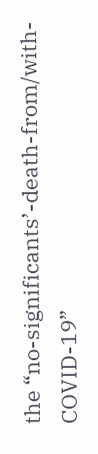the “no-significants’-death-from/with-COVID-19”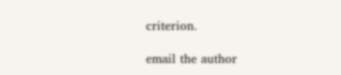criterion.

email the author